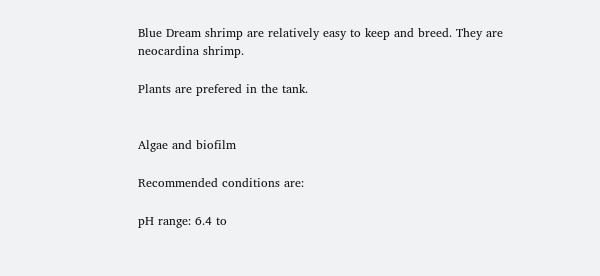Blue Dream shrimp are relatively easy to keep and breed. They are neocardina shrimp.

Plants are prefered in the tank.


Algae and biofilm

Recommended conditions are:

pH range: 6.4 to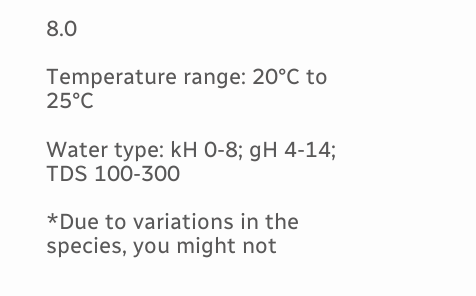8.0

Temperature range: 20°C to 25°C

Water type: kH 0-8; gH 4-14; TDS 100-300

*Due to variations in the species, you might not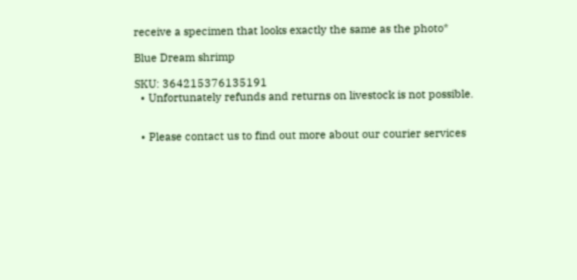receive a specimen that looks exactly the same as the photo*

Blue Dream shrimp

SKU: 364215376135191
  • Unfortunately refunds and returns on livestock is not possible.


  • Please contact us to find out more about our courier services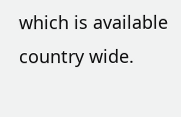which is available country wide.